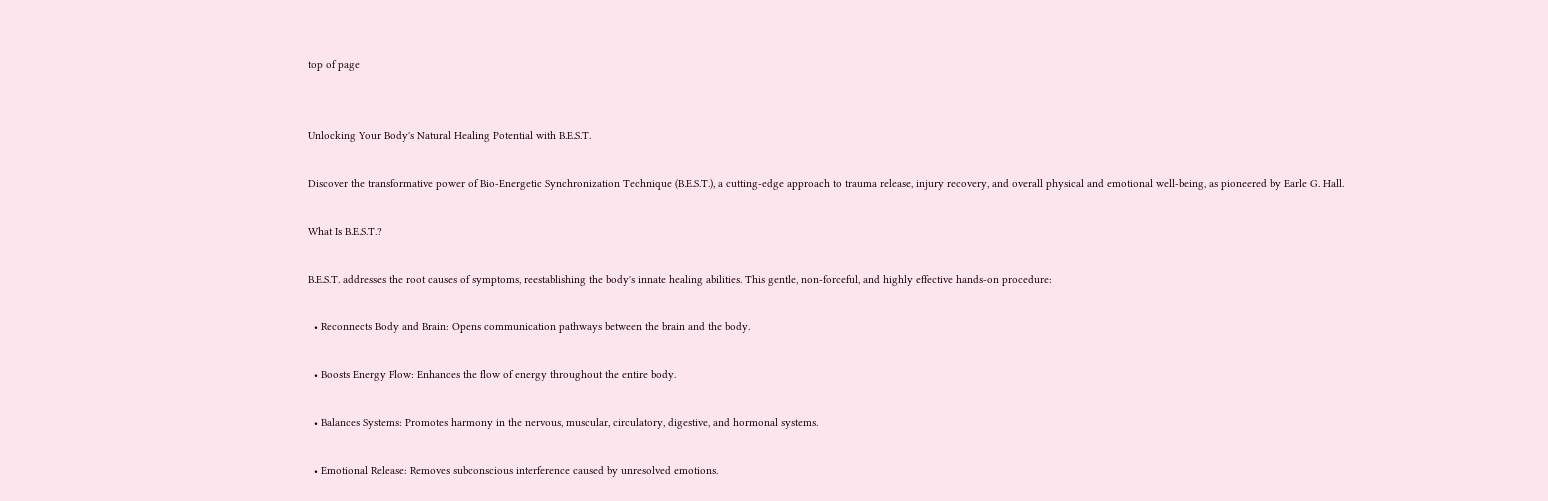top of page


Unlocking Your Body's Natural Healing Potential with B.E.S.T.

Discover the transformative power of Bio-Energetic Synchronization Technique (B.E.S.T.), a cutting-edge approach to trauma release, injury recovery, and overall physical and emotional well-being, as pioneered by Earle G. Hall.

What Is B.E.S.T.?

B.E.S.T. addresses the root causes of symptoms, reestablishing the body's innate healing abilities. This gentle, non-forceful, and highly effective hands-on procedure:

  • Reconnects Body and Brain: Opens communication pathways between the brain and the body.

  • Boosts Energy Flow: Enhances the flow of energy throughout the entire body.

  • Balances Systems: Promotes harmony in the nervous, muscular, circulatory, digestive, and hormonal systems.

  • Emotional Release: Removes subconscious interference caused by unresolved emotions.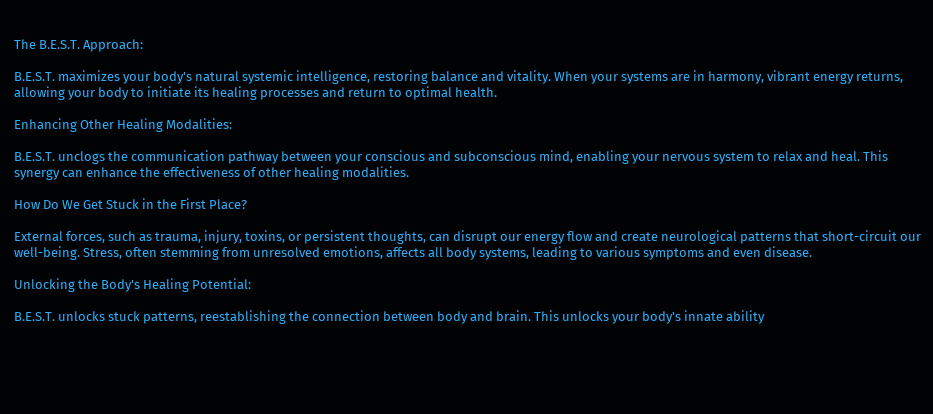The B.E.S.T. Approach:

B.E.S.T. maximizes your body's natural systemic intelligence, restoring balance and vitality. When your systems are in harmony, vibrant energy returns, allowing your body to initiate its healing processes and return to optimal health.

Enhancing Other Healing Modalities:

B.E.S.T. unclogs the communication pathway between your conscious and subconscious mind, enabling your nervous system to relax and heal. This synergy can enhance the effectiveness of other healing modalities.

How Do We Get Stuck in the First Place?

External forces, such as trauma, injury, toxins, or persistent thoughts, can disrupt our energy flow and create neurological patterns that short-circuit our well-being. Stress, often stemming from unresolved emotions, affects all body systems, leading to various symptoms and even disease.

Unlocking the Body's Healing Potential:

B.E.S.T. unlocks stuck patterns, reestablishing the connection between body and brain. This unlocks your body's innate ability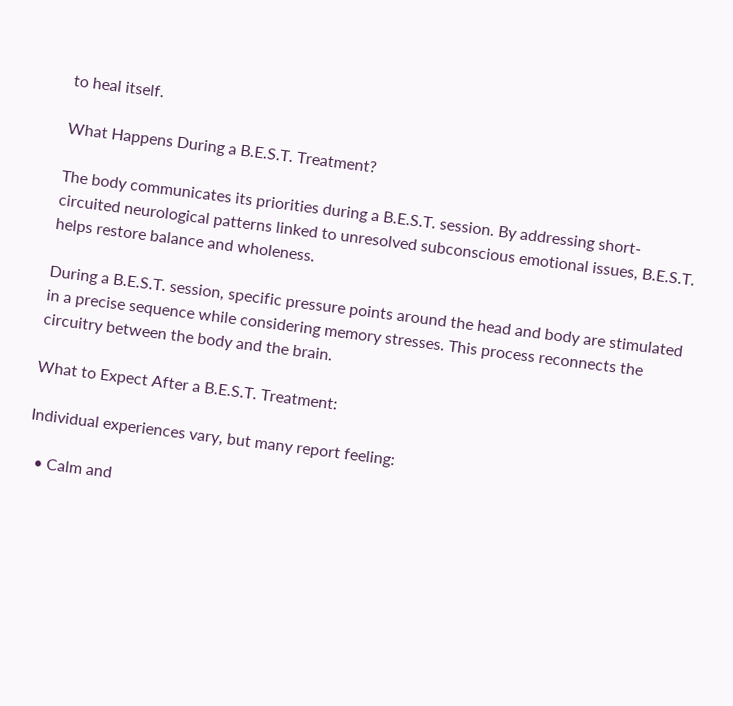to heal itself.

What Happens During a B.E.S.T. Treatment?

The body communicates its priorities during a B.E.S.T. session. By addressing short-circuited neurological patterns linked to unresolved subconscious emotional issues, B.E.S.T. helps restore balance and wholeness.

During a B.E.S.T. session, specific pressure points around the head and body are stimulated in a precise sequence while considering memory stresses. This process reconnects the circuitry between the body and the brain.

What to Expect After a B.E.S.T. Treatment:

Individual experiences vary, but many report feeling:

  • Calm and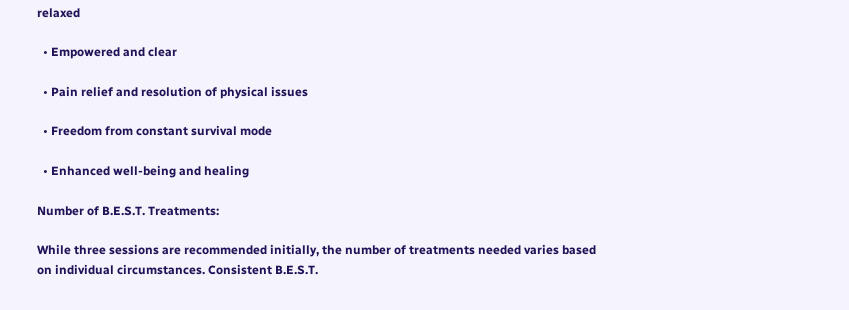relaxed

  • Empowered and clear

  • Pain relief and resolution of physical issues

  • Freedom from constant survival mode

  • Enhanced well-being and healing

Number of B.E.S.T. Treatments:

While three sessions are recommended initially, the number of treatments needed varies based on individual circumstances. Consistent B.E.S.T.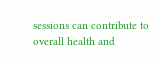sessions can contribute to overall health and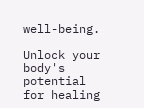well-being.

Unlock your body's potential for healing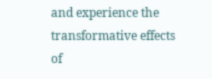and experience the transformative effects of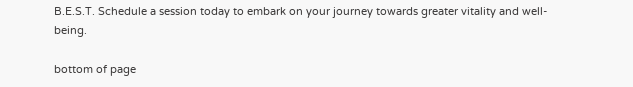B.E.S.T. Schedule a session today to embark on your journey towards greater vitality and well-being.

bottom of page